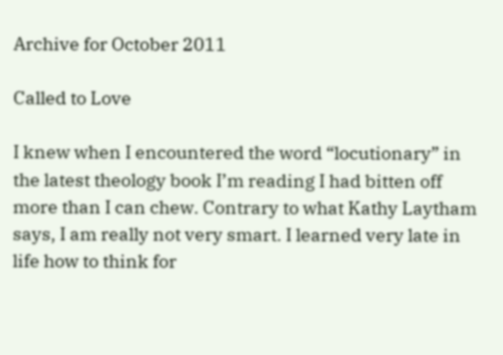Archive for October 2011

Called to Love

I knew when I encountered the word “locutionary” in the latest theology book I’m reading I had bitten off more than I can chew. Contrary to what Kathy Laytham says, I am really not very smart. I learned very late in life how to think for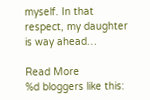myself. In that respect, my daughter is way ahead…

Read More
%d bloggers like this: